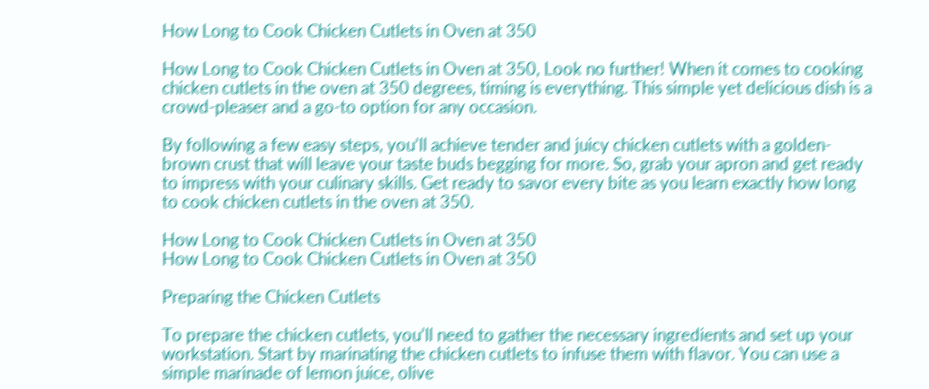How Long to Cook Chicken Cutlets in Oven at 350

How Long to Cook Chicken Cutlets in Oven at 350, Look no further! When it comes to cooking chicken cutlets in the oven at 350 degrees, timing is everything. This simple yet delicious dish is a crowd-pleaser and a go-to option for any occasion.

By following a few easy steps, you’ll achieve tender and juicy chicken cutlets with a golden-brown crust that will leave your taste buds begging for more. So, grab your apron and get ready to impress with your culinary skills. Get ready to savor every bite as you learn exactly how long to cook chicken cutlets in the oven at 350.

How Long to Cook Chicken Cutlets in Oven at 350
How Long to Cook Chicken Cutlets in Oven at 350

Preparing the Chicken Cutlets

To prepare the chicken cutlets, you’ll need to gather the necessary ingredients and set up your workstation. Start by marinating the chicken cutlets to infuse them with flavor. You can use a simple marinade of lemon juice, olive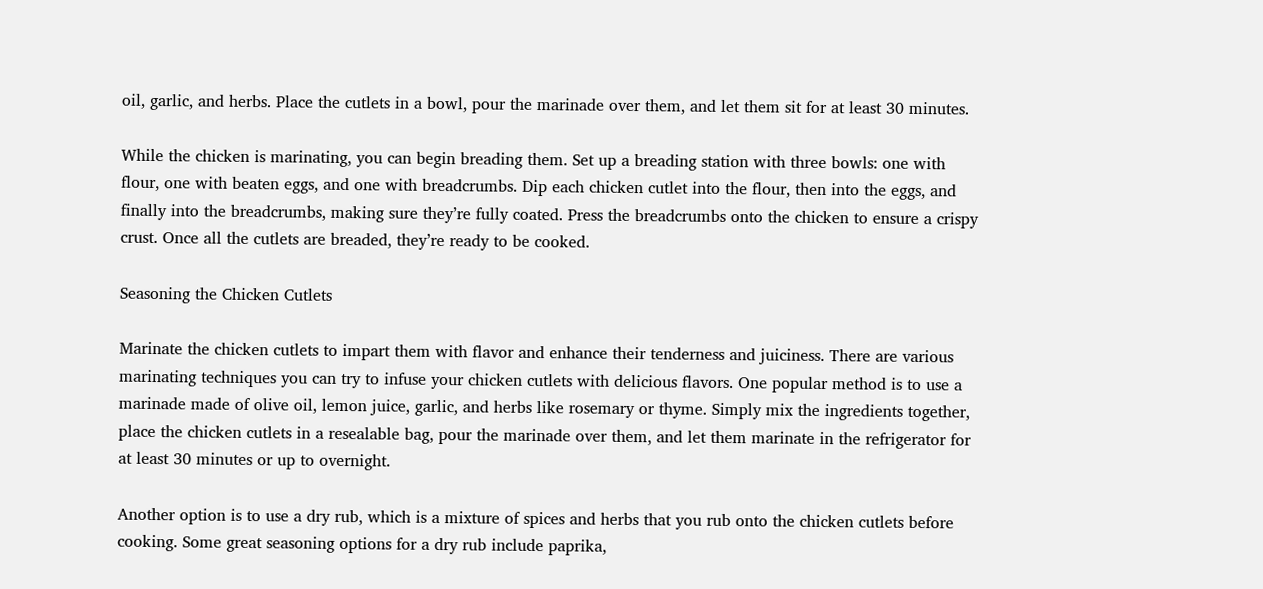oil, garlic, and herbs. Place the cutlets in a bowl, pour the marinade over them, and let them sit for at least 30 minutes.

While the chicken is marinating, you can begin breading them. Set up a breading station with three bowls: one with flour, one with beaten eggs, and one with breadcrumbs. Dip each chicken cutlet into the flour, then into the eggs, and finally into the breadcrumbs, making sure they’re fully coated. Press the breadcrumbs onto the chicken to ensure a crispy crust. Once all the cutlets are breaded, they’re ready to be cooked.

Seasoning the Chicken Cutlets

Marinate the chicken cutlets to impart them with flavor and enhance their tenderness and juiciness. There are various marinating techniques you can try to infuse your chicken cutlets with delicious flavors. One popular method is to use a marinade made of olive oil, lemon juice, garlic, and herbs like rosemary or thyme. Simply mix the ingredients together, place the chicken cutlets in a resealable bag, pour the marinade over them, and let them marinate in the refrigerator for at least 30 minutes or up to overnight.

Another option is to use a dry rub, which is a mixture of spices and herbs that you rub onto the chicken cutlets before cooking. Some great seasoning options for a dry rub include paprika,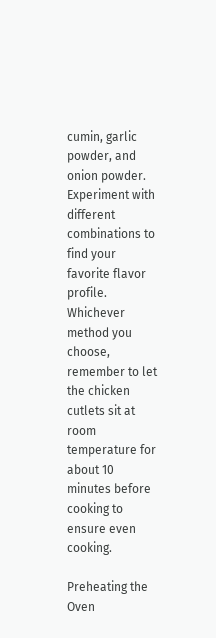cumin, garlic powder, and onion powder. Experiment with different combinations to find your favorite flavor profile. Whichever method you choose, remember to let the chicken cutlets sit at room temperature for about 10 minutes before cooking to ensure even cooking.

Preheating the Oven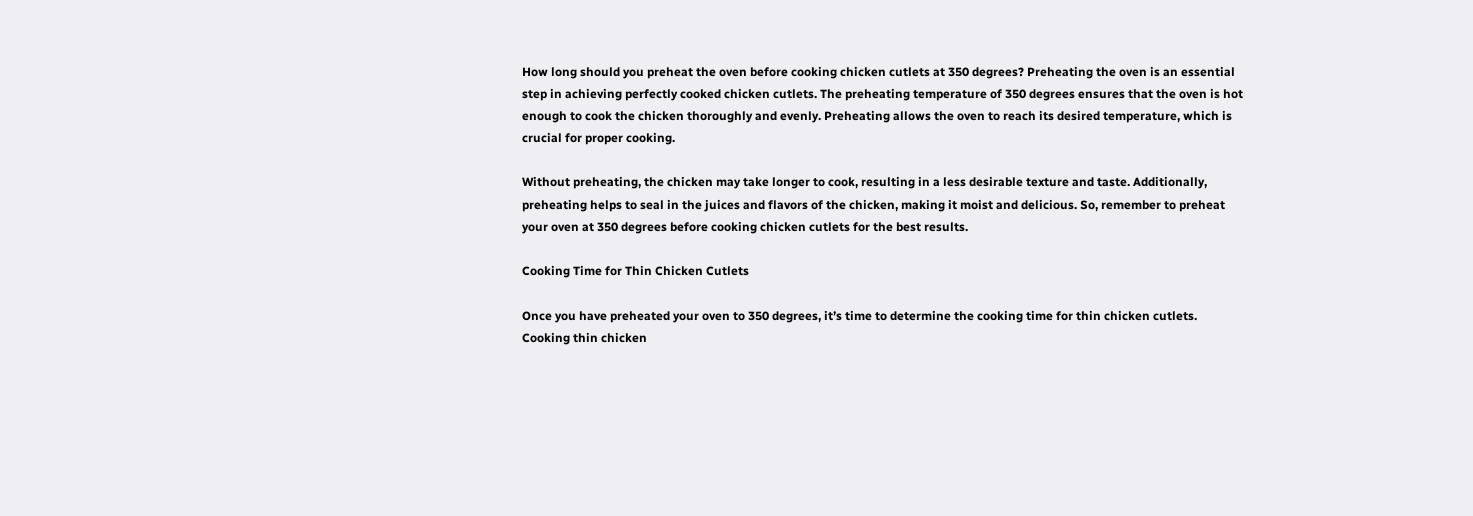How long should you preheat the oven before cooking chicken cutlets at 350 degrees? Preheating the oven is an essential step in achieving perfectly cooked chicken cutlets. The preheating temperature of 350 degrees ensures that the oven is hot enough to cook the chicken thoroughly and evenly. Preheating allows the oven to reach its desired temperature, which is crucial for proper cooking.

Without preheating, the chicken may take longer to cook, resulting in a less desirable texture and taste. Additionally, preheating helps to seal in the juices and flavors of the chicken, making it moist and delicious. So, remember to preheat your oven at 350 degrees before cooking chicken cutlets for the best results.

Cooking Time for Thin Chicken Cutlets

Once you have preheated your oven to 350 degrees, it’s time to determine the cooking time for thin chicken cutlets. Cooking thin chicken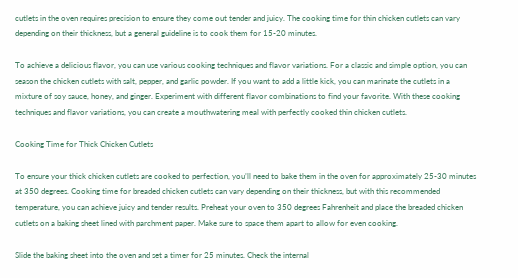cutlets in the oven requires precision to ensure they come out tender and juicy. The cooking time for thin chicken cutlets can vary depending on their thickness, but a general guideline is to cook them for 15-20 minutes.

To achieve a delicious flavor, you can use various cooking techniques and flavor variations. For a classic and simple option, you can season the chicken cutlets with salt, pepper, and garlic powder. If you want to add a little kick, you can marinate the cutlets in a mixture of soy sauce, honey, and ginger. Experiment with different flavor combinations to find your favorite. With these cooking techniques and flavor variations, you can create a mouthwatering meal with perfectly cooked thin chicken cutlets.

Cooking Time for Thick Chicken Cutlets

To ensure your thick chicken cutlets are cooked to perfection, you’ll need to bake them in the oven for approximately 25-30 minutes at 350 degrees. Cooking time for breaded chicken cutlets can vary depending on their thickness, but with this recommended temperature, you can achieve juicy and tender results. Preheat your oven to 350 degrees Fahrenheit and place the breaded chicken cutlets on a baking sheet lined with parchment paper. Make sure to space them apart to allow for even cooking.

Slide the baking sheet into the oven and set a timer for 25 minutes. Check the internal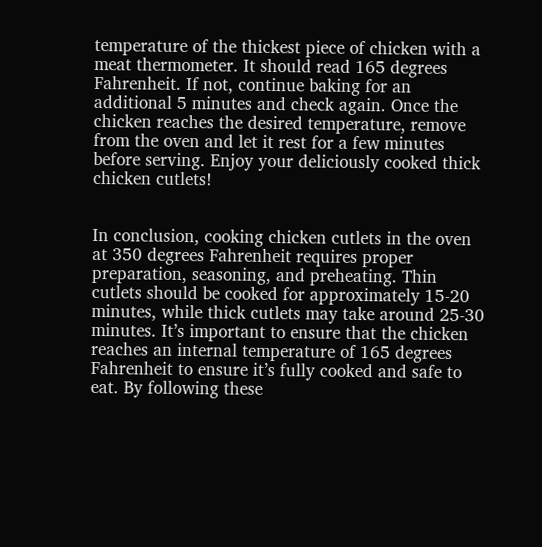temperature of the thickest piece of chicken with a meat thermometer. It should read 165 degrees Fahrenheit. If not, continue baking for an additional 5 minutes and check again. Once the chicken reaches the desired temperature, remove from the oven and let it rest for a few minutes before serving. Enjoy your deliciously cooked thick chicken cutlets!


In conclusion, cooking chicken cutlets in the oven at 350 degrees Fahrenheit requires proper preparation, seasoning, and preheating. Thin cutlets should be cooked for approximately 15-20 minutes, while thick cutlets may take around 25-30 minutes. It’s important to ensure that the chicken reaches an internal temperature of 165 degrees Fahrenheit to ensure it’s fully cooked and safe to eat. By following these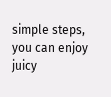simple steps, you can enjoy juicy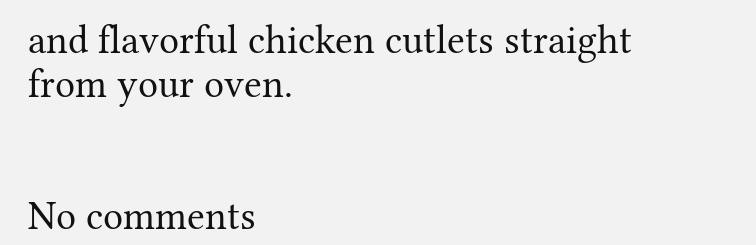and flavorful chicken cutlets straight from your oven.


No comments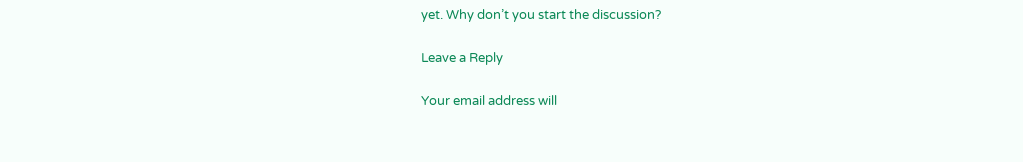yet. Why don’t you start the discussion?

Leave a Reply

Your email address will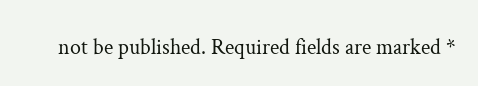not be published. Required fields are marked *